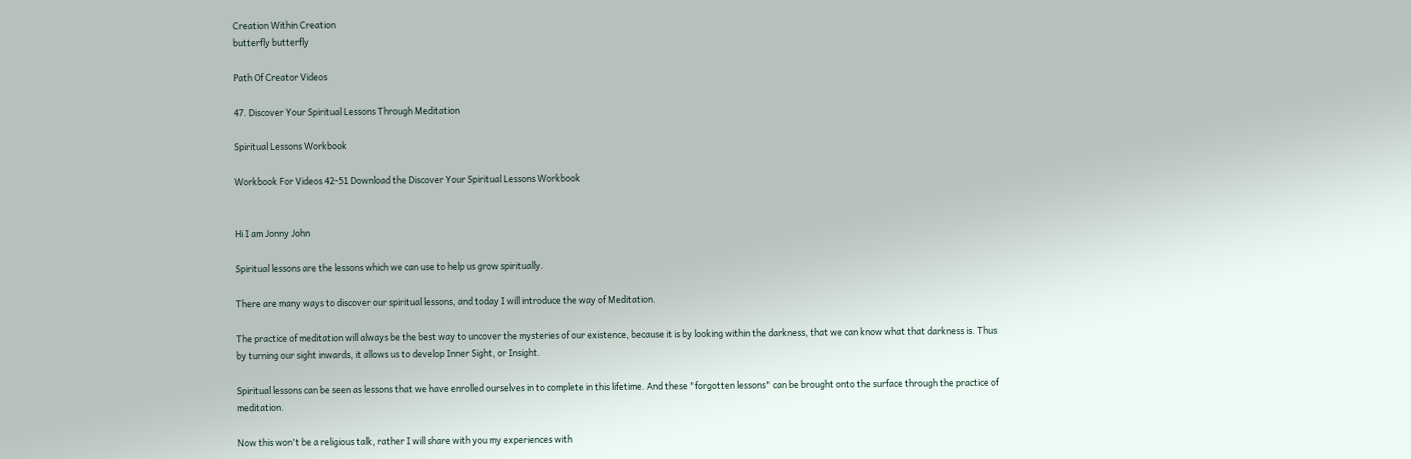Creation Within Creation
butterfly butterfly

Path Of Creator Videos

47. Discover Your Spiritual Lessons Through Meditation

Spiritual Lessons Workbook

Workbook For Videos 42-51 Download the Discover Your Spiritual Lessons Workbook


Hi I am Jonny John

Spiritual lessons are the lessons which we can use to help us grow spiritually.

There are many ways to discover our spiritual lessons, and today I will introduce the way of Meditation.

The practice of meditation will always be the best way to uncover the mysteries of our existence, because it is by looking within the darkness, that we can know what that darkness is. Thus by turning our sight inwards, it allows us to develop Inner Sight, or Insight.

Spiritual lessons can be seen as lessons that we have enrolled ourselves in to complete in this lifetime. And these "forgotten lessons" can be brought onto the surface through the practice of meditation.

Now this won't be a religious talk, rather I will share with you my experiences with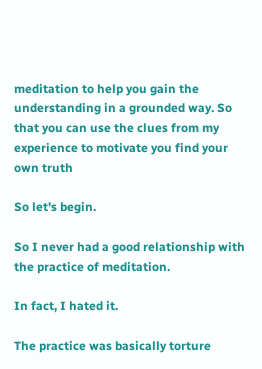meditation to help you gain the understanding in a grounded way. So that you can use the clues from my experience to motivate you find your own truth

So let's begin.

So I never had a good relationship with the practice of meditation.

In fact, I hated it.

The practice was basically torture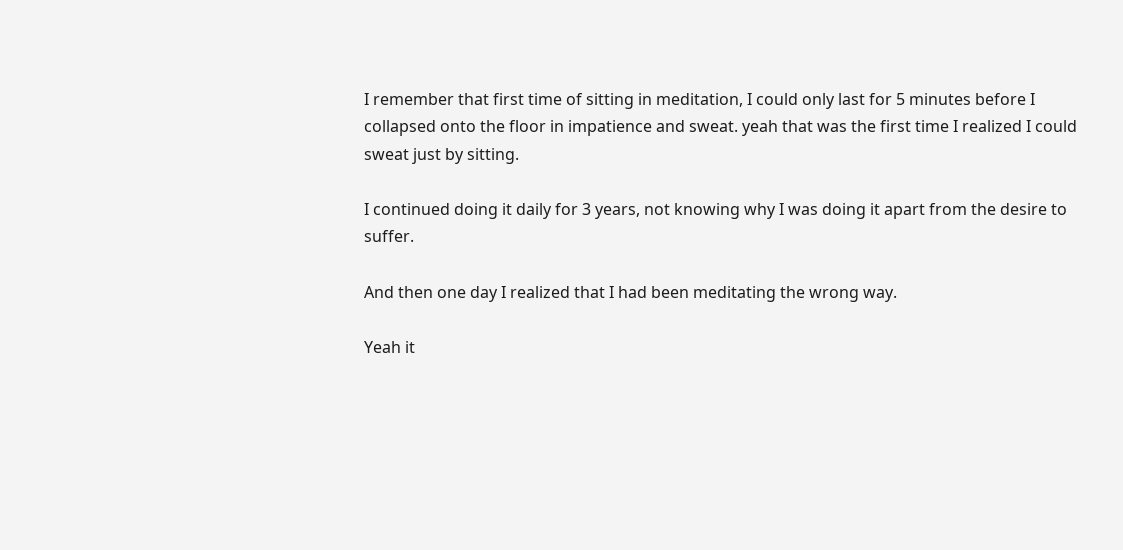I remember that first time of sitting in meditation, I could only last for 5 minutes before I collapsed onto the floor in impatience and sweat. yeah that was the first time I realized I could sweat just by sitting.

I continued doing it daily for 3 years, not knowing why I was doing it apart from the desire to suffer.

And then one day I realized that I had been meditating the wrong way.

Yeah it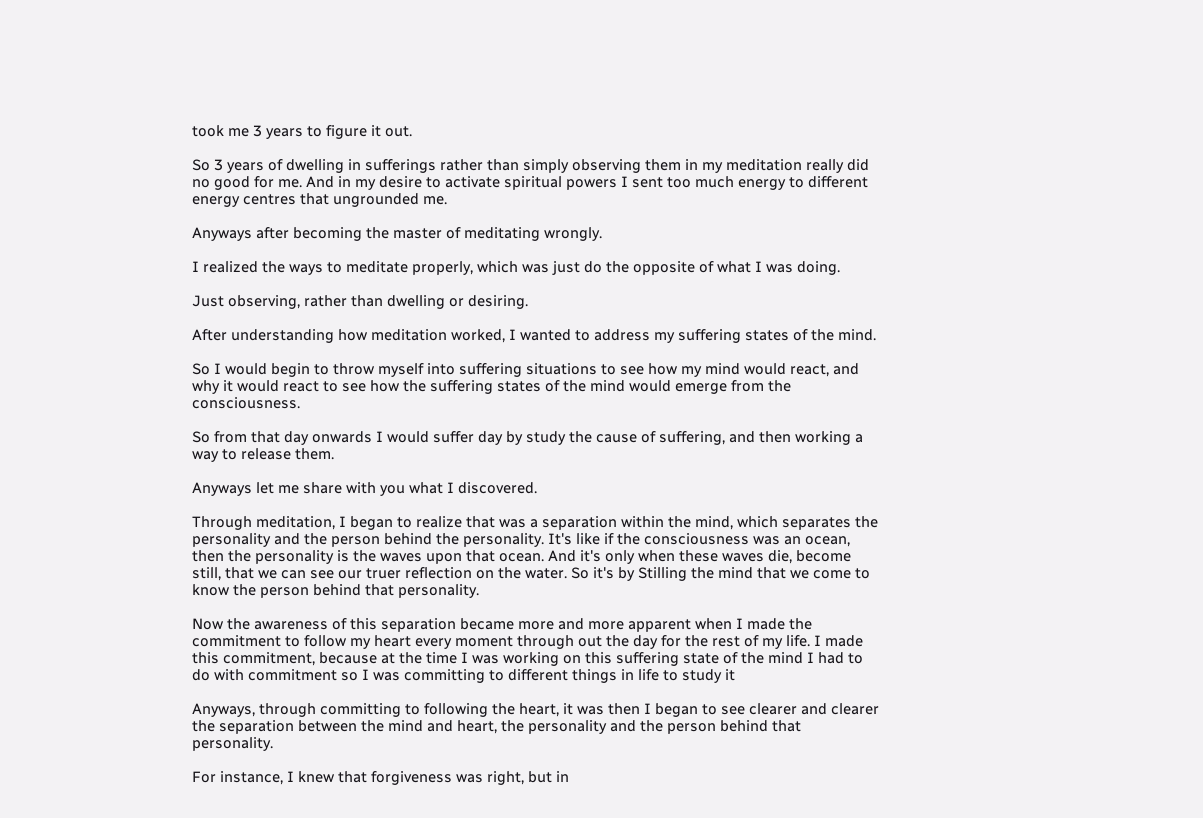took me 3 years to figure it out.

So 3 years of dwelling in sufferings rather than simply observing them in my meditation really did no good for me. And in my desire to activate spiritual powers I sent too much energy to different energy centres that ungrounded me.

Anyways after becoming the master of meditating wrongly.

I realized the ways to meditate properly, which was just do the opposite of what I was doing.

Just observing, rather than dwelling or desiring.

After understanding how meditation worked, I wanted to address my suffering states of the mind.

So I would begin to throw myself into suffering situations to see how my mind would react, and why it would react to see how the suffering states of the mind would emerge from the consciousness.

So from that day onwards I would suffer day by study the cause of suffering, and then working a way to release them.

Anyways let me share with you what I discovered.

Through meditation, I began to realize that was a separation within the mind, which separates the personality and the person behind the personality. It's like if the consciousness was an ocean, then the personality is the waves upon that ocean. And it's only when these waves die, become still, that we can see our truer reflection on the water. So it's by Stilling the mind that we come to know the person behind that personality.

Now the awareness of this separation became more and more apparent when I made the commitment to follow my heart every moment through out the day for the rest of my life. I made this commitment, because at the time I was working on this suffering state of the mind I had to do with commitment so I was committing to different things in life to study it

Anyways, through committing to following the heart, it was then I began to see clearer and clearer the separation between the mind and heart, the personality and the person behind that personality.

For instance, I knew that forgiveness was right, but in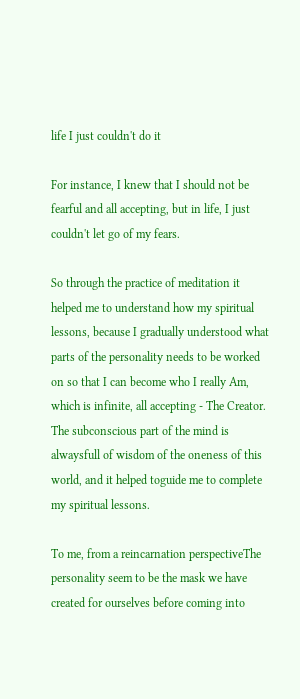life I just couldn't do it

For instance, I knew that I should not be fearful and all accepting, but in life, I just couldn't let go of my fears.

So through the practice of meditation it helped me to understand how my spiritual lessons, because I gradually understood what parts of the personality needs to be worked on so that I can become who I really Am, which is infinite, all accepting - The Creator. The subconscious part of the mind is alwaysfull of wisdom of the oneness of this world, and it helped toguide me to complete my spiritual lessons.

To me, from a reincarnation perspectiveThe personality seem to be the mask we have created for ourselves before coming into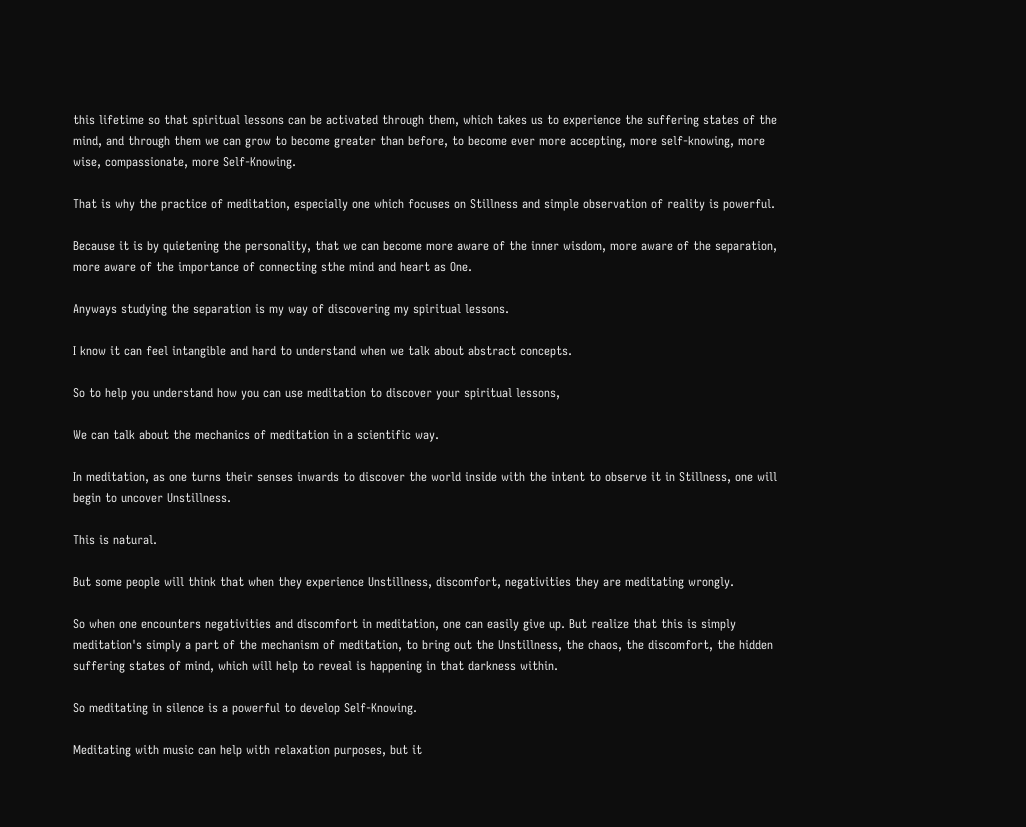this lifetime so that spiritual lessons can be activated through them, which takes us to experience the suffering states of the mind, and through them we can grow to become greater than before, to become ever more accepting, more self-knowing, more wise, compassionate, more Self-Knowing.

That is why the practice of meditation, especially one which focuses on Stillness and simple observation of reality is powerful.

Because it is by quietening the personality, that we can become more aware of the inner wisdom, more aware of the separation, more aware of the importance of connecting sthe mind and heart as One.

Anyways studying the separation is my way of discovering my spiritual lessons.

I know it can feel intangible and hard to understand when we talk about abstract concepts.

So to help you understand how you can use meditation to discover your spiritual lessons,

We can talk about the mechanics of meditation in a scientific way.

In meditation, as one turns their senses inwards to discover the world inside with the intent to observe it in Stillness, one will begin to uncover Unstillness.

This is natural.

But some people will think that when they experience Unstillness, discomfort, negativities they are meditating wrongly.

So when one encounters negativities and discomfort in meditation, one can easily give up. But realize that this is simply meditation's simply a part of the mechanism of meditation, to bring out the Unstillness, the chaos, the discomfort, the hidden suffering states of mind, which will help to reveal is happening in that darkness within.

So meditating in silence is a powerful to develop Self-Knowing.

Meditating with music can help with relaxation purposes, but it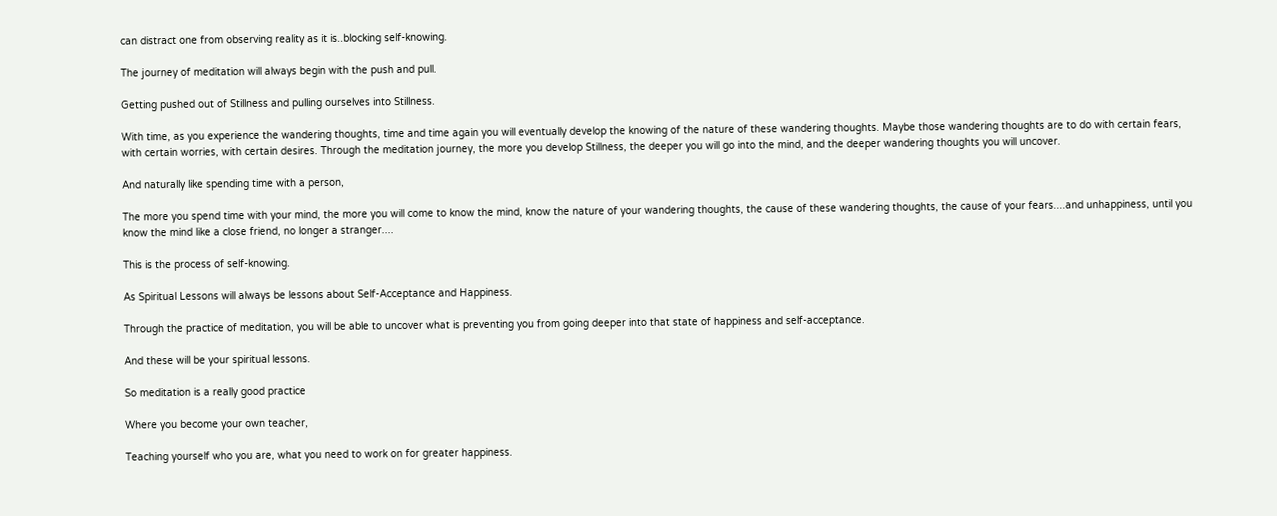can distract one from observing reality as it is..blocking self-knowing.

The journey of meditation will always begin with the push and pull.

Getting pushed out of Stillness and pulling ourselves into Stillness.

With time, as you experience the wandering thoughts, time and time again you will eventually develop the knowing of the nature of these wandering thoughts. Maybe those wandering thoughts are to do with certain fears, with certain worries, with certain desires. Through the meditation journey, the more you develop Stillness, the deeper you will go into the mind, and the deeper wandering thoughts you will uncover.

And naturally like spending time with a person,

The more you spend time with your mind, the more you will come to know the mind, know the nature of your wandering thoughts, the cause of these wandering thoughts, the cause of your fears....and unhappiness, until you know the mind like a close friend, no longer a stranger....

This is the process of self-knowing.

As Spiritual Lessons will always be lessons about Self-Acceptance and Happiness.

Through the practice of meditation, you will be able to uncover what is preventing you from going deeper into that state of happiness and self-acceptance.

And these will be your spiritual lessons.

So meditation is a really good practice

Where you become your own teacher,

Teaching yourself who you are, what you need to work on for greater happiness.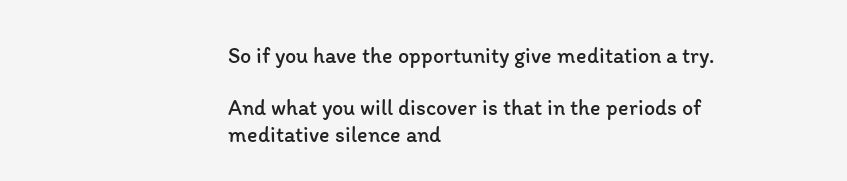So if you have the opportunity give meditation a try.

And what you will discover is that in the periods of meditative silence and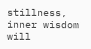stillness, inner wisdom will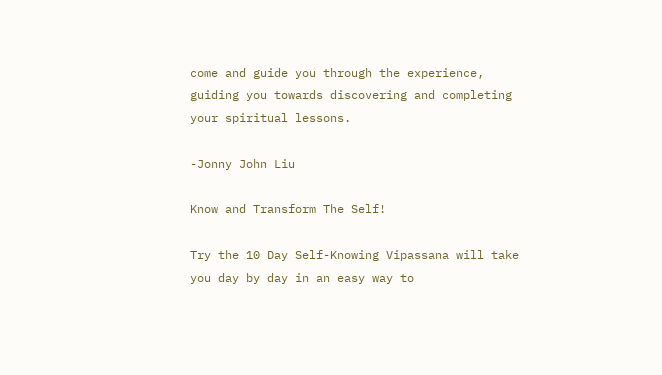come and guide you through the experience, guiding you towards discovering and completing your spiritual lessons.

-Jonny John Liu

Know and Transform The Self!

Try the 10 Day Self-Knowing Vipassana will take you day by day in an easy way to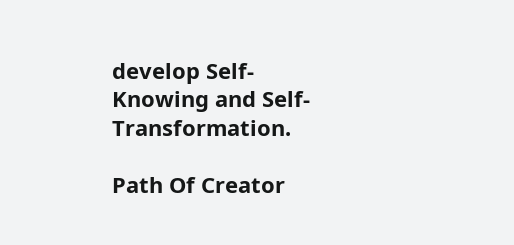develop Self-Knowing and Self-Transformation.

Path Of Creator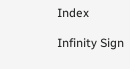Index

Infinity Sign